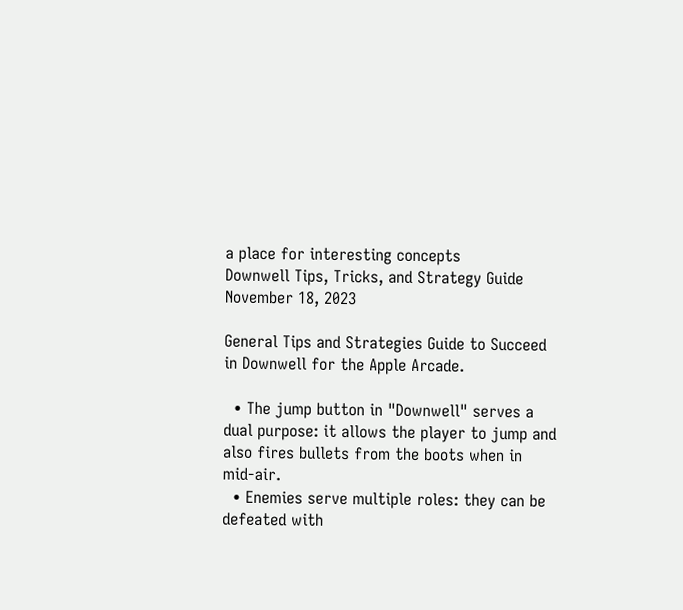a place for interesting concepts
Downwell Tips, Tricks, and Strategy Guide
November 18, 2023

General Tips and Strategies Guide to Succeed in Downwell for the Apple Arcade.

  • The jump button in "Downwell" serves a dual purpose: it allows the player to jump and also fires bullets from the boots when in mid-air.
  • Enemies serve multiple roles: they can be defeated with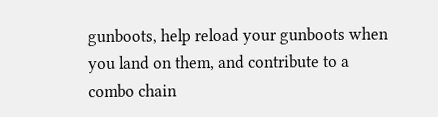gunboots, help reload your gunboots when you land on them, and contribute to a combo chain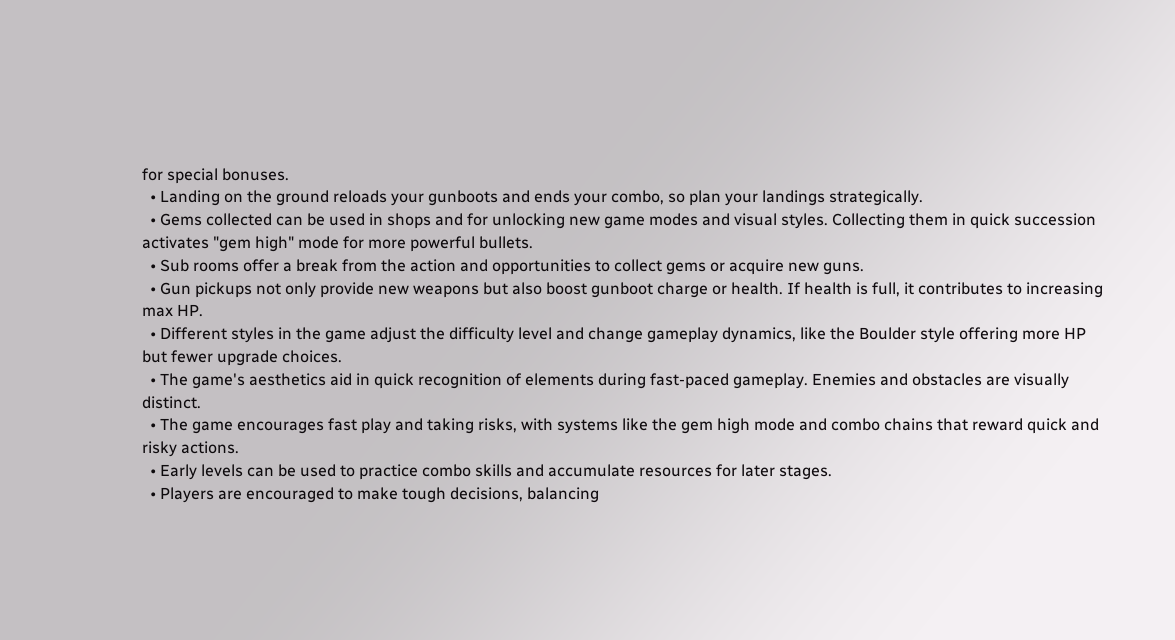for special bonuses.
  • Landing on the ground reloads your gunboots and ends your combo, so plan your landings strategically.
  • Gems collected can be used in shops and for unlocking new game modes and visual styles. Collecting them in quick succession activates "gem high" mode for more powerful bullets.
  • Sub rooms offer a break from the action and opportunities to collect gems or acquire new guns.
  • Gun pickups not only provide new weapons but also boost gunboot charge or health. If health is full, it contributes to increasing max HP.
  • Different styles in the game adjust the difficulty level and change gameplay dynamics, like the Boulder style offering more HP but fewer upgrade choices.
  • The game's aesthetics aid in quick recognition of elements during fast-paced gameplay. Enemies and obstacles are visually distinct.
  • The game encourages fast play and taking risks, with systems like the gem high mode and combo chains that reward quick and risky actions.
  • Early levels can be used to practice combo skills and accumulate resources for later stages.
  • Players are encouraged to make tough decisions, balancing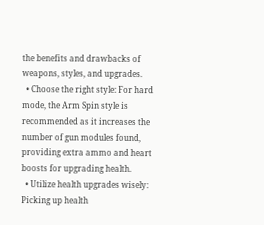the benefits and drawbacks of weapons, styles, and upgrades.
  • Choose the right style: For hard mode, the Arm Spin style is recommended as it increases the number of gun modules found, providing extra ammo and heart boosts for upgrading health.
  • Utilize health upgrades wisely: Picking up health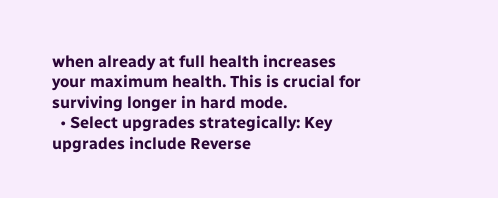when already at full health increases your maximum health. This is crucial for surviving longer in hard mode.
  • Select upgrades strategically: Key upgrades include Reverse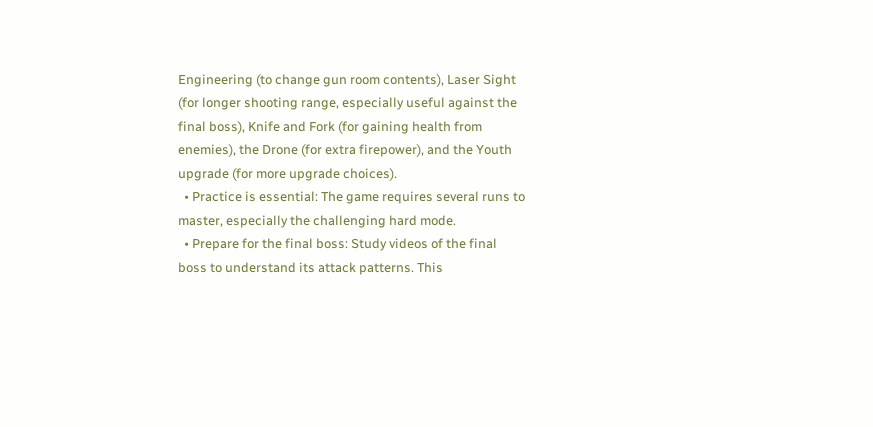Engineering (to change gun room contents), Laser Sight (for longer shooting range, especially useful against the final boss), Knife and Fork (for gaining health from enemies), the Drone (for extra firepower), and the Youth upgrade (for more upgrade choices).
  • Practice is essential: The game requires several runs to master, especially the challenging hard mode.
  • Prepare for the final boss: Study videos of the final boss to understand its attack patterns. This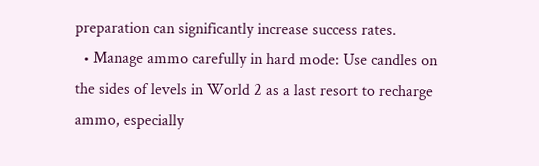preparation can significantly increase success rates.
  • Manage ammo carefully in hard mode: Use candles on the sides of levels in World 2 as a last resort to recharge ammo, especially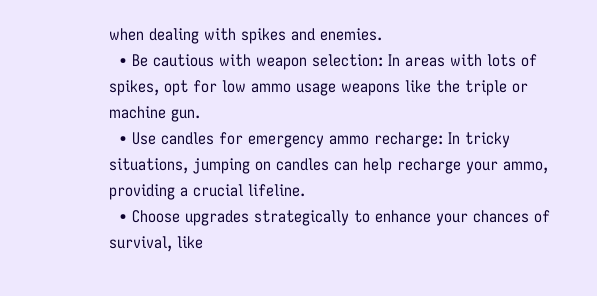when dealing with spikes and enemies.
  • Be cautious with weapon selection: In areas with lots of spikes, opt for low ammo usage weapons like the triple or machine gun.
  • Use candles for emergency ammo recharge: In tricky situations, jumping on candles can help recharge your ammo, providing a crucial lifeline.
  • Choose upgrades strategically to enhance your chances of survival, like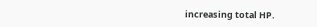increasing total HP.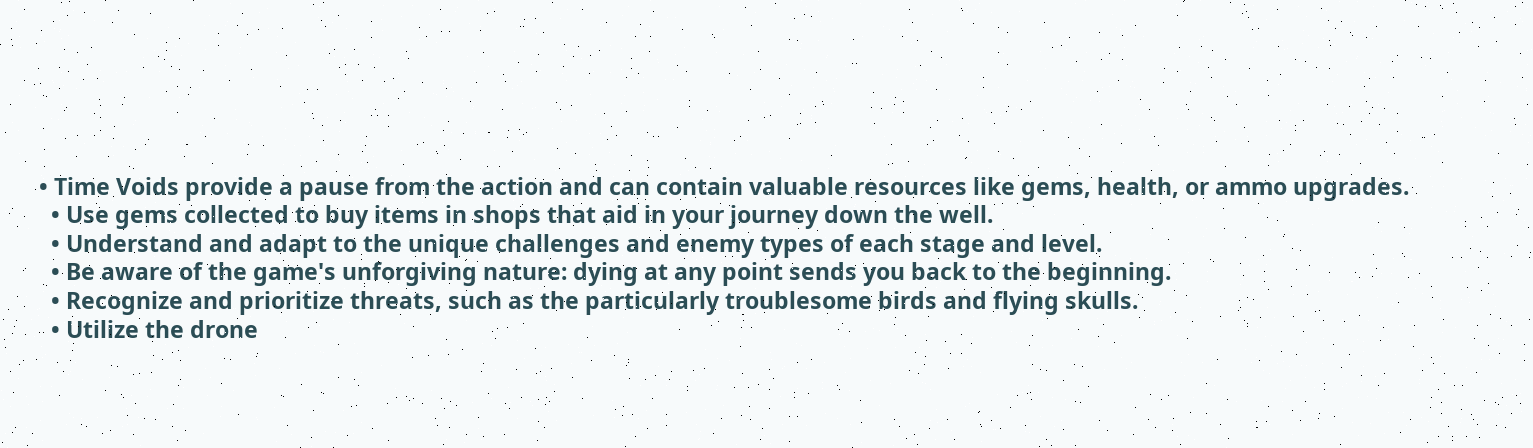• Time Voids provide a pause from the action and can contain valuable resources like gems, health, or ammo upgrades.
  • Use gems collected to buy items in shops that aid in your journey down the well.
  • Understand and adapt to the unique challenges and enemy types of each stage and level.
  • Be aware of the game's unforgiving nature: dying at any point sends you back to the beginning.
  • Recognize and prioritize threats, such as the particularly troublesome birds and flying skulls.
  • Utilize the drone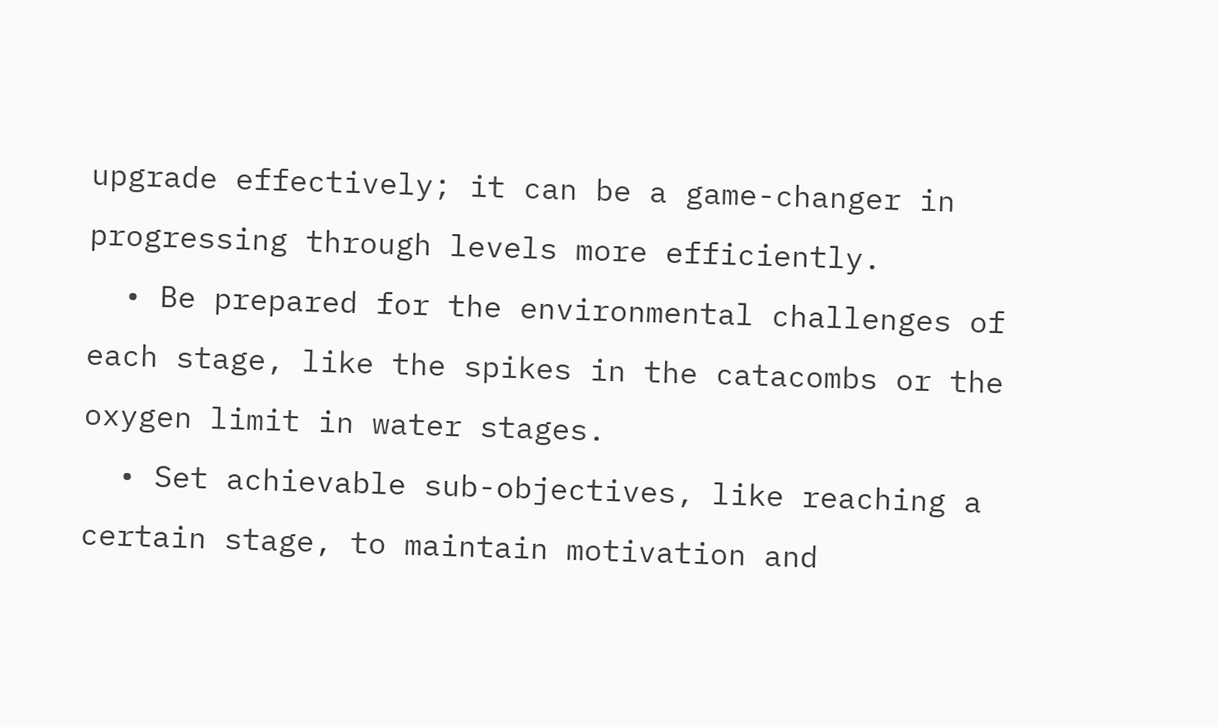upgrade effectively; it can be a game-changer in progressing through levels more efficiently.
  • Be prepared for the environmental challenges of each stage, like the spikes in the catacombs or the oxygen limit in water stages.
  • Set achievable sub-objectives, like reaching a certain stage, to maintain motivation and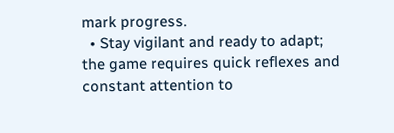mark progress.
  • Stay vigilant and ready to adapt; the game requires quick reflexes and constant attention to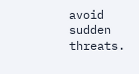avoid sudden threats.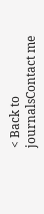< Back to journalsContact me